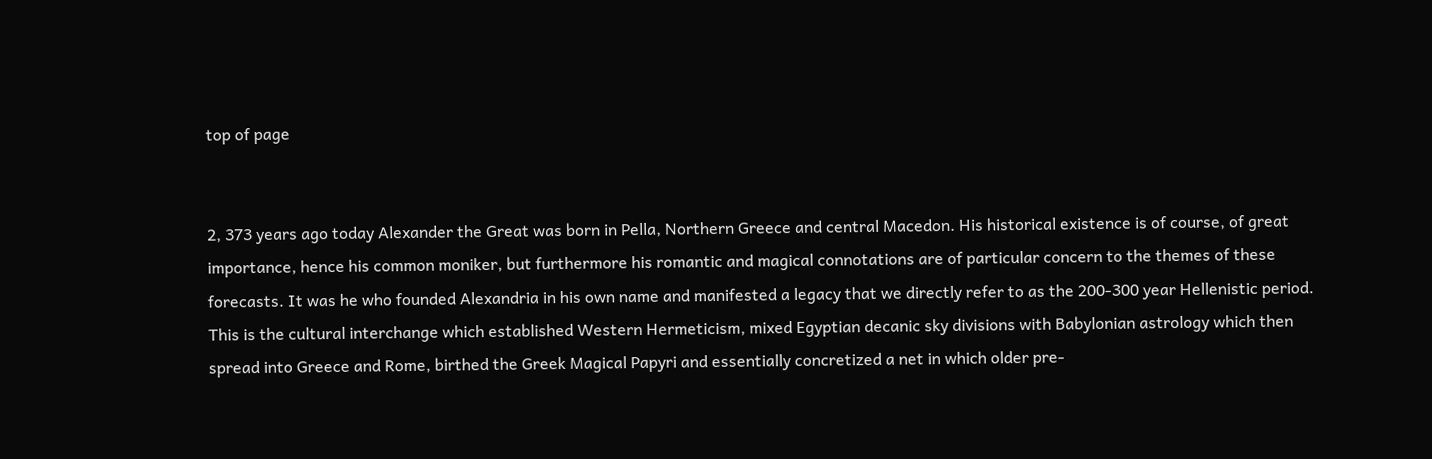top of page


2, 373 years ago today Alexander the Great was born in Pella, Northern Greece and central Macedon. His historical existence is of course, of great importance, hence his common moniker, but furthermore his romantic and magical connotations are of particular concern to the themes of these forecasts. It was he who founded Alexandria in his own name and manifested a legacy that we directly refer to as the 200-300 year Hellenistic period. This is the cultural interchange which established Western Hermeticism, mixed Egyptian decanic sky divisions with Babylonian astrology which then spread into Greece and Rome, birthed the Greek Magical Papyri and essentially concretized a net in which older pre-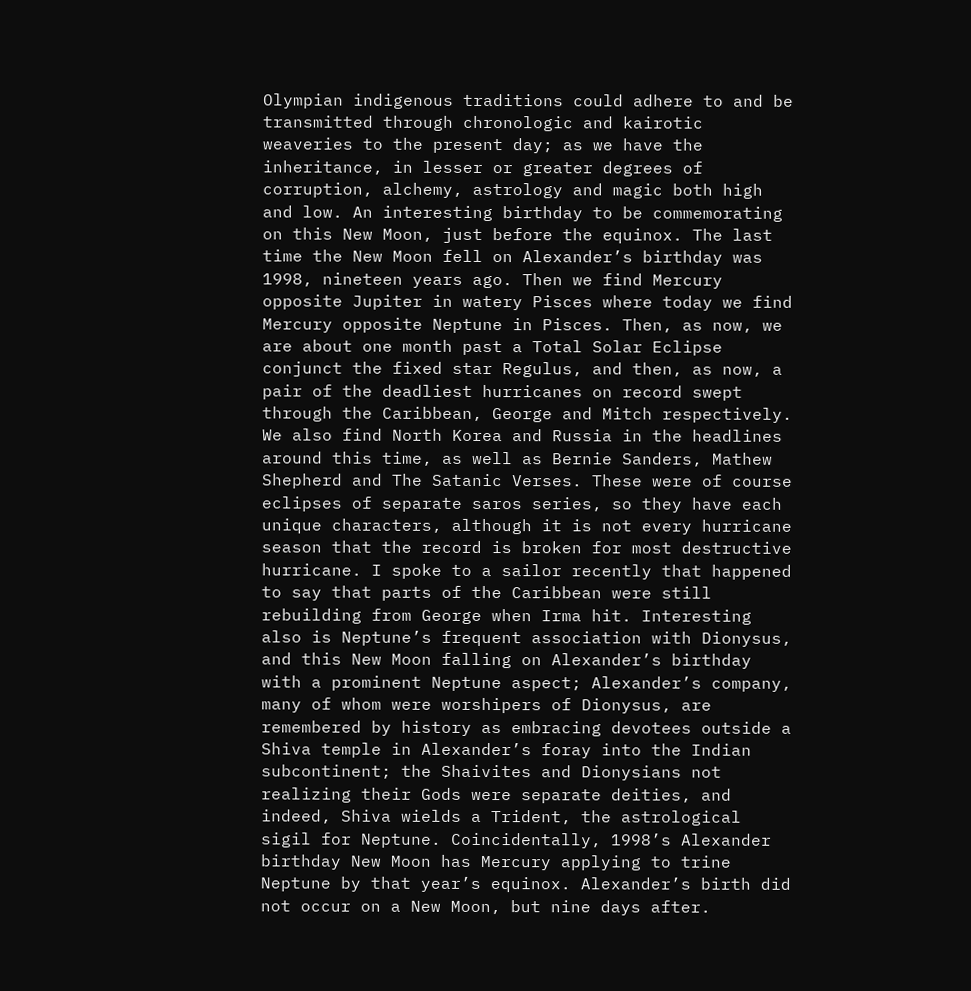Olympian indigenous traditions could adhere to and be transmitted through chronologic and kairotic weaveries to the present day; as we have the inheritance, in lesser or greater degrees of corruption, alchemy, astrology and magic both high and low. An interesting birthday to be commemorating on this New Moon, just before the equinox. The last time the New Moon fell on Alexander’s birthday was 1998, nineteen years ago. Then we find Mercury opposite Jupiter in watery Pisces where today we find Mercury opposite Neptune in Pisces. Then, as now, we are about one month past a Total Solar Eclipse conjunct the fixed star Regulus, and then, as now, a pair of the deadliest hurricanes on record swept through the Caribbean, George and Mitch respectively. We also find North Korea and Russia in the headlines around this time, as well as Bernie Sanders, Mathew Shepherd and The Satanic Verses. These were of course eclipses of separate saros series, so they have each unique characters, although it is not every hurricane season that the record is broken for most destructive hurricane. I spoke to a sailor recently that happened to say that parts of the Caribbean were still rebuilding from George when Irma hit. Interesting also is Neptune’s frequent association with Dionysus, and this New Moon falling on Alexander’s birthday with a prominent Neptune aspect; Alexander’s company, many of whom were worshipers of Dionysus, are remembered by history as embracing devotees outside a Shiva temple in Alexander’s foray into the Indian subcontinent; the Shaivites and Dionysians not realizing their Gods were separate deities, and indeed, Shiva wields a Trident, the astrological sigil for Neptune. Coincidentally, 1998’s Alexander birthday New Moon has Mercury applying to trine Neptune by that year’s equinox. Alexander’s birth did not occur on a New Moon, but nine days after.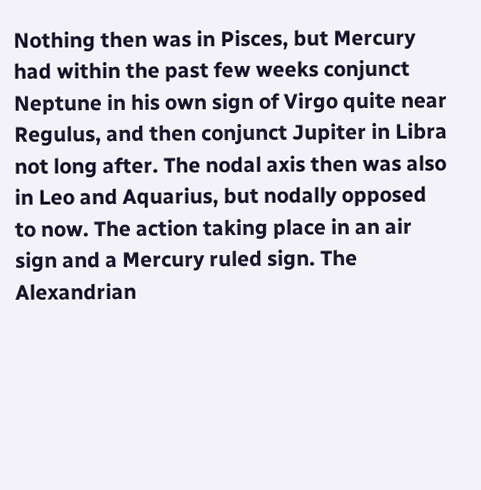Nothing then was in Pisces, but Mercury had within the past few weeks conjunct Neptune in his own sign of Virgo quite near Regulus, and then conjunct Jupiter in Libra not long after. The nodal axis then was also in Leo and Aquarius, but nodally opposed to now. The action taking place in an air sign and a Mercury ruled sign. The Alexandrian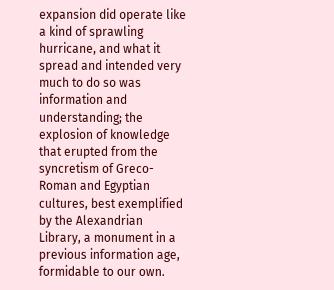expansion did operate like a kind of sprawling hurricane, and what it spread and intended very much to do so was information and understanding; the explosion of knowledge that erupted from the syncretism of Greco-Roman and Egyptian cultures, best exemplified by the Alexandrian Library, a monument in a previous information age, formidable to our own.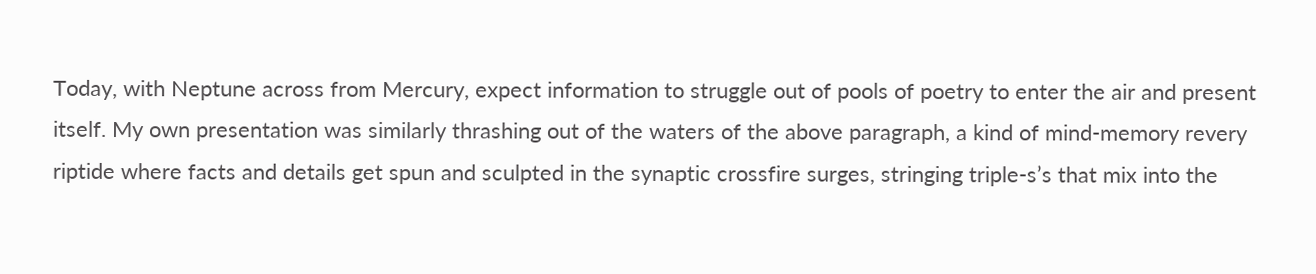Today, with Neptune across from Mercury, expect information to struggle out of pools of poetry to enter the air and present itself. My own presentation was similarly thrashing out of the waters of the above paragraph, a kind of mind-memory revery riptide where facts and details get spun and sculpted in the synaptic crossfire surges, stringing triple-s’s that mix into the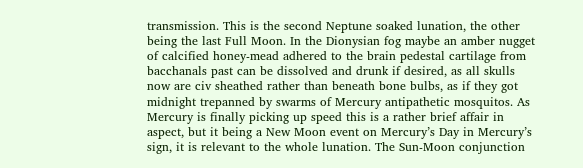transmission. This is the second Neptune soaked lunation, the other being the last Full Moon. In the Dionysian fog maybe an amber nugget of calcified honey-mead adhered to the brain pedestal cartilage from bacchanals past can be dissolved and drunk if desired, as all skulls now are civ sheathed rather than beneath bone bulbs, as if they got midnight trepanned by swarms of Mercury antipathetic mosquitos. As Mercury is finally picking up speed this is a rather brief affair in aspect, but it being a New Moon event on Mercury’s Day in Mercury’s sign, it is relevant to the whole lunation. The Sun-Moon conjunction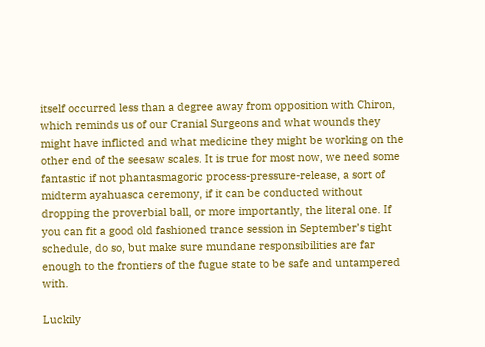itself occurred less than a degree away from opposition with Chiron, which reminds us of our Cranial Surgeons and what wounds they might have inflicted and what medicine they might be working on the other end of the seesaw scales. It is true for most now, we need some fantastic if not phantasmagoric process-pressure-release, a sort of midterm ayahuasca ceremony, if it can be conducted without dropping the proverbial ball, or more importantly, the literal one. If you can fit a good old fashioned trance session in September’s tight schedule, do so, but make sure mundane responsibilities are far enough to the frontiers of the fugue state to be safe and untampered with.

Luckily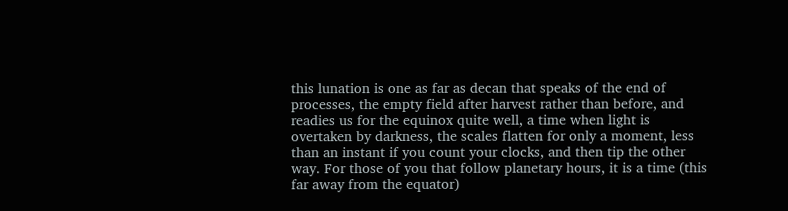this lunation is one as far as decan that speaks of the end of processes, the empty field after harvest rather than before, and readies us for the equinox quite well, a time when light is overtaken by darkness, the scales flatten for only a moment, less than an instant if you count your clocks, and then tip the other way. For those of you that follow planetary hours, it is a time (this far away from the equator)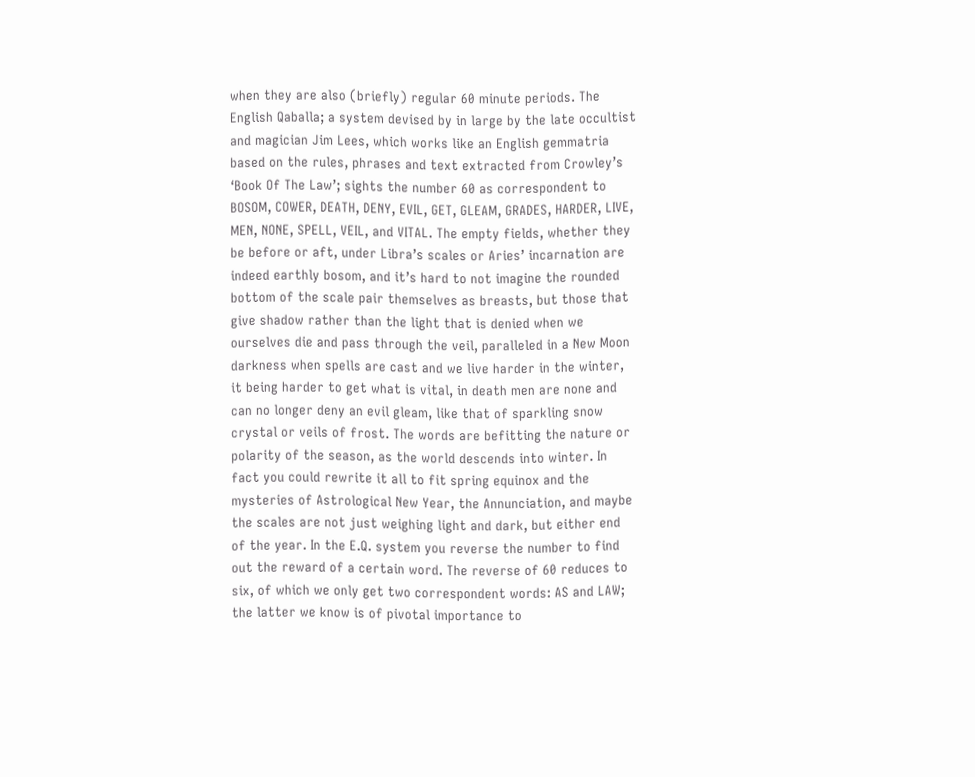when they are also (briefly) regular 60 minute periods. The English Qaballa; a system devised by in large by the late occultist and magician Jim Lees, which works like an English gemmatria based on the rules, phrases and text extracted from Crowley’s ‘Book Of The Law’; sights the number 60 as correspondent to BOSOM, COWER, DEATH, DENY, EVIL, GET, GLEAM, GRADES, HARDER, LIVE, MEN, NONE, SPELL, VEIL, and VITAL. The empty fields, whether they be before or aft, under Libra’s scales or Aries’ incarnation are indeed earthly bosom, and it’s hard to not imagine the rounded bottom of the scale pair themselves as breasts, but those that give shadow rather than the light that is denied when we ourselves die and pass through the veil, paralleled in a New Moon darkness when spells are cast and we live harder in the winter, it being harder to get what is vital, in death men are none and can no longer deny an evil gleam, like that of sparkling snow crystal or veils of frost. The words are befitting the nature or polarity of the season, as the world descends into winter. In fact you could rewrite it all to fit spring equinox and the mysteries of Astrological New Year, the Annunciation, and maybe the scales are not just weighing light and dark, but either end of the year. In the E.Q. system you reverse the number to find out the reward of a certain word. The reverse of 60 reduces to six, of which we only get two correspondent words: AS and LAW; the latter we know is of pivotal importance to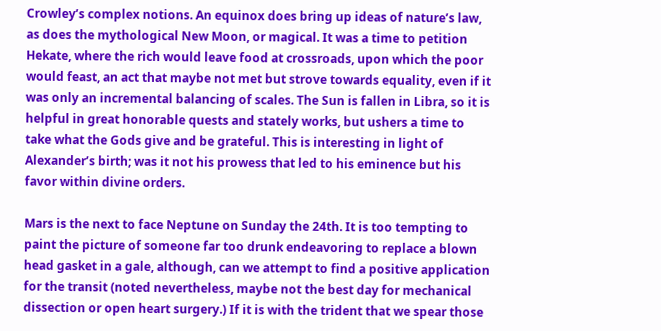Crowley’s complex notions. An equinox does bring up ideas of nature’s law, as does the mythological New Moon, or magical. It was a time to petition Hekate, where the rich would leave food at crossroads, upon which the poor would feast, an act that maybe not met but strove towards equality, even if it was only an incremental balancing of scales. The Sun is fallen in Libra, so it is helpful in great honorable quests and stately works, but ushers a time to take what the Gods give and be grateful. This is interesting in light of Alexander’s birth; was it not his prowess that led to his eminence but his favor within divine orders.

Mars is the next to face Neptune on Sunday the 24th. It is too tempting to paint the picture of someone far too drunk endeavoring to replace a blown head gasket in a gale, although, can we attempt to find a positive application for the transit (noted nevertheless, maybe not the best day for mechanical dissection or open heart surgery.) If it is with the trident that we spear those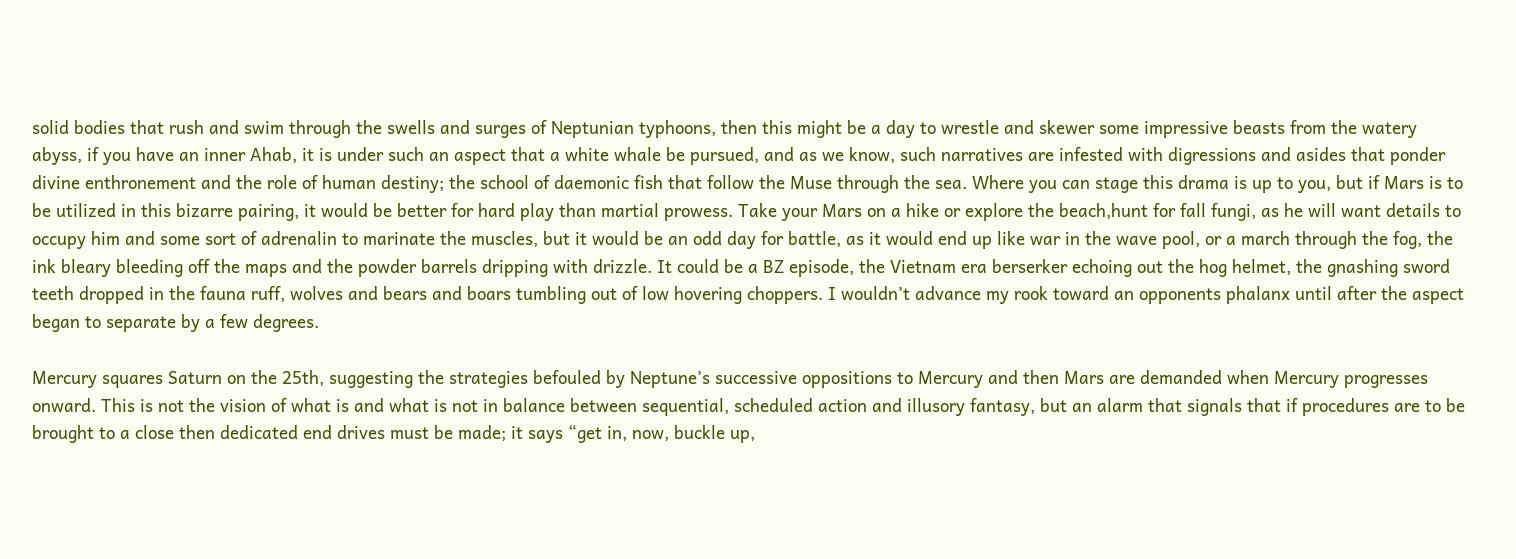solid bodies that rush and swim through the swells and surges of Neptunian typhoons, then this might be a day to wrestle and skewer some impressive beasts from the watery abyss, if you have an inner Ahab, it is under such an aspect that a white whale be pursued, and as we know, such narratives are infested with digressions and asides that ponder divine enthronement and the role of human destiny; the school of daemonic fish that follow the Muse through the sea. Where you can stage this drama is up to you, but if Mars is to be utilized in this bizarre pairing, it would be better for hard play than martial prowess. Take your Mars on a hike or explore the beach,hunt for fall fungi, as he will want details to occupy him and some sort of adrenalin to marinate the muscles, but it would be an odd day for battle, as it would end up like war in the wave pool, or a march through the fog, the ink bleary bleeding off the maps and the powder barrels dripping with drizzle. It could be a BZ episode, the Vietnam era berserker echoing out the hog helmet, the gnashing sword teeth dropped in the fauna ruff, wolves and bears and boars tumbling out of low hovering choppers. I wouldn’t advance my rook toward an opponents phalanx until after the aspect began to separate by a few degrees.

Mercury squares Saturn on the 25th, suggesting the strategies befouled by Neptune’s successive oppositions to Mercury and then Mars are demanded when Mercury progresses onward. This is not the vision of what is and what is not in balance between sequential, scheduled action and illusory fantasy, but an alarm that signals that if procedures are to be brought to a close then dedicated end drives must be made; it says “get in, now, buckle up,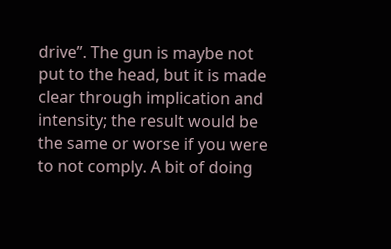drive”. The gun is maybe not put to the head, but it is made clear through implication and intensity; the result would be the same or worse if you were to not comply. A bit of doing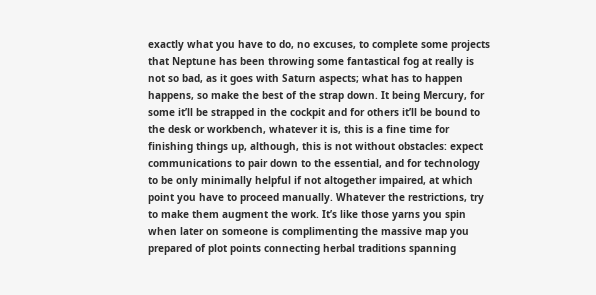exactly what you have to do, no excuses, to complete some projects that Neptune has been throwing some fantastical fog at really is not so bad, as it goes with Saturn aspects; what has to happen happens, so make the best of the strap down. It being Mercury, for some it’ll be strapped in the cockpit and for others it’ll be bound to the desk or workbench, whatever it is, this is a fine time for finishing things up, although, this is not without obstacles: expect communications to pair down to the essential, and for technology to be only minimally helpful if not altogether impaired, at which point you have to proceed manually. Whatever the restrictions, try to make them augment the work. It’s like those yarns you spin when later on someone is complimenting the massive map you prepared of plot points connecting herbal traditions spanning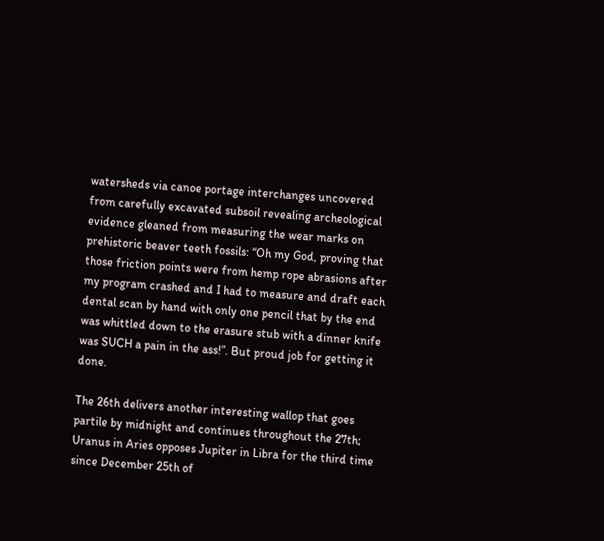watersheds via canoe portage interchanges uncovered from carefully excavated subsoil revealing archeological evidence gleaned from measuring the wear marks on prehistoric beaver teeth fossils: “Oh my God, proving that those friction points were from hemp rope abrasions after my program crashed and I had to measure and draft each dental scan by hand with only one pencil that by the end was whittled down to the erasure stub with a dinner knife was SUCH a pain in the ass!”. But proud job for getting it done.

The 26th delivers another interesting wallop that goes partile by midnight and continues throughout the 27th; Uranus in Aries opposes Jupiter in Libra for the third time since December 25th of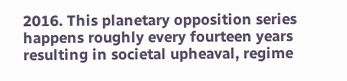2016. This planetary opposition series happens roughly every fourteen years resulting in societal upheaval, regime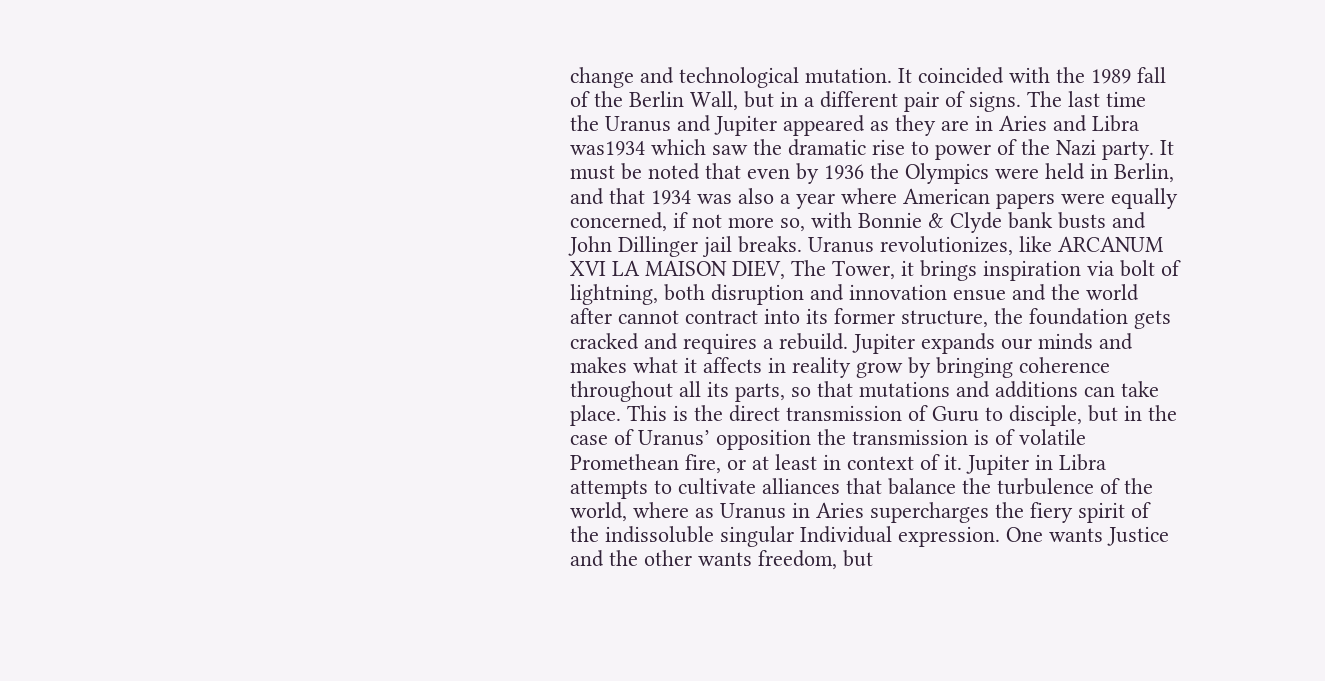change and technological mutation. It coincided with the 1989 fall of the Berlin Wall, but in a different pair of signs. The last time the Uranus and Jupiter appeared as they are in Aries and Libra was1934 which saw the dramatic rise to power of the Nazi party. It must be noted that even by 1936 the Olympics were held in Berlin, and that 1934 was also a year where American papers were equally concerned, if not more so, with Bonnie & Clyde bank busts and John Dillinger jail breaks. Uranus revolutionizes, like ARCANUM XVI LA MAISON DIEV, The Tower, it brings inspiration via bolt of lightning, both disruption and innovation ensue and the world after cannot contract into its former structure, the foundation gets cracked and requires a rebuild. Jupiter expands our minds and makes what it affects in reality grow by bringing coherence throughout all its parts, so that mutations and additions can take place. This is the direct transmission of Guru to disciple, but in the case of Uranus’ opposition the transmission is of volatile Promethean fire, or at least in context of it. Jupiter in Libra attempts to cultivate alliances that balance the turbulence of the world, where as Uranus in Aries supercharges the fiery spirit of the indissoluble singular Individual expression. One wants Justice and the other wants freedom, but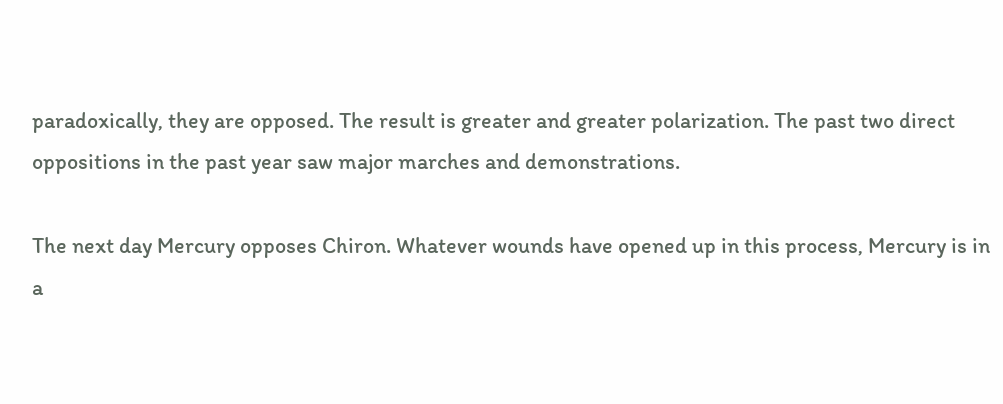paradoxically, they are opposed. The result is greater and greater polarization. The past two direct oppositions in the past year saw major marches and demonstrations.

The next day Mercury opposes Chiron. Whatever wounds have opened up in this process, Mercury is in a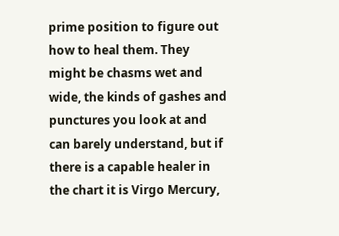prime position to figure out how to heal them. They might be chasms wet and wide, the kinds of gashes and punctures you look at and can barely understand, but if there is a capable healer in the chart it is Virgo Mercury,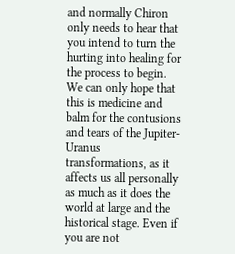and normally Chiron only needs to hear that you intend to turn the hurting into healing for the process to begin. We can only hope that this is medicine and balm for the contusions and tears of the Jupiter-Uranus transformations, as it affects us all personally as much as it does the world at large and the historical stage. Even if you are not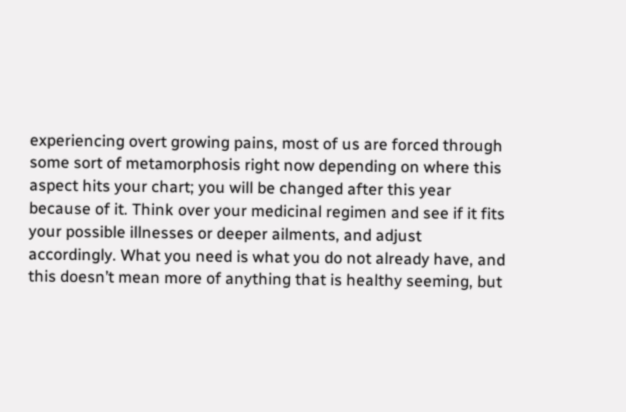experiencing overt growing pains, most of us are forced through some sort of metamorphosis right now depending on where this aspect hits your chart; you will be changed after this year because of it. Think over your medicinal regimen and see if it fits your possible illnesses or deeper ailments, and adjust accordingly. What you need is what you do not already have, and this doesn’t mean more of anything that is healthy seeming, but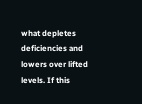what depletes deficiencies and lowers over lifted levels. If this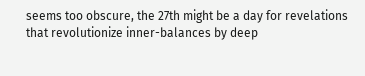seems too obscure, the 27th might be a day for revelations that revolutionize inner-balances by deep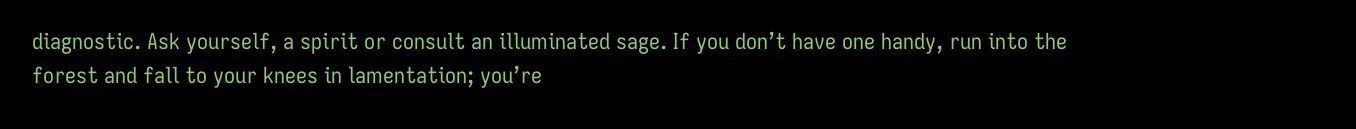diagnostic. Ask yourself, a spirit or consult an illuminated sage. If you don’t have one handy, run into the forest and fall to your knees in lamentation; you’re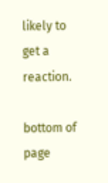likely to get a reaction.

bottom of page